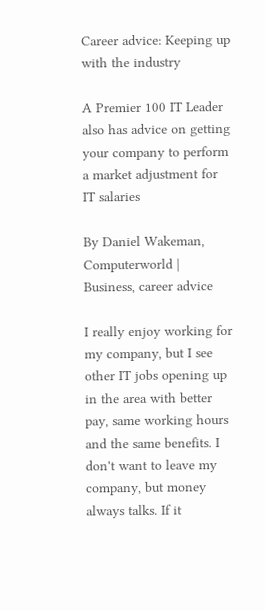Career advice: Keeping up with the industry

A Premier 100 IT Leader also has advice on getting your company to perform a market adjustment for IT salaries

By Daniel Wakeman, Computerworld |  Business, career advice

I really enjoy working for my company, but I see other IT jobs opening up in the area with better pay, same working hours and the same benefits. I don't want to leave my company, but money always talks. If it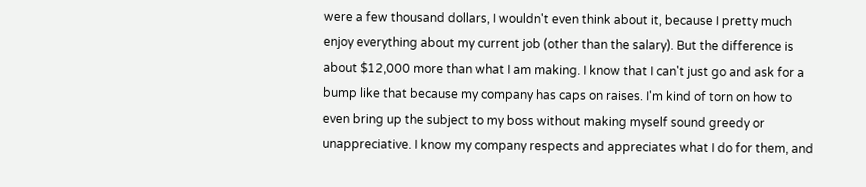were a few thousand dollars, I wouldn't even think about it, because I pretty much enjoy everything about my current job (other than the salary). But the difference is about $12,000 more than what I am making. I know that I can't just go and ask for a bump like that because my company has caps on raises. I'm kind of torn on how to even bring up the subject to my boss without making myself sound greedy or unappreciative. I know my company respects and appreciates what I do for them, and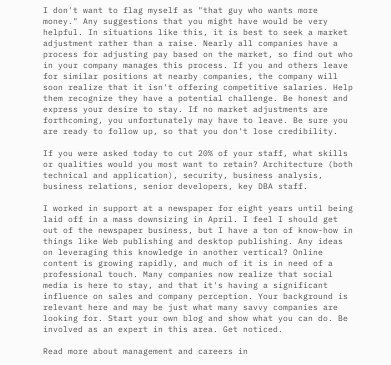I don't want to flag myself as "that guy who wants more money." Any suggestions that you might have would be very helpful. In situations like this, it is best to seek a market adjustment rather than a raise. Nearly all companies have a process for adjusting pay based on the market, so find out who in your company manages this process. If you and others leave for similar positions at nearby companies, the company will soon realize that it isn't offering competitive salaries. Help them recognize they have a potential challenge. Be honest and express your desire to stay. If no market adjustments are forthcoming, you unfortunately may have to leave. Be sure you are ready to follow up, so that you don't lose credibility.

If you were asked today to cut 20% of your staff, what skills or qualities would you most want to retain? Architecture (both technical and application), security, business analysis, business relations, senior developers, key DBA staff.

I worked in support at a newspaper for eight years until being laid off in a mass downsizing in April. I feel I should get out of the newspaper business, but I have a ton of know-how in things like Web publishing and desktop publishing. Any ideas on leveraging this knowledge in another vertical? Online content is growing rapidly, and much of it is in need of a professional touch. Many companies now realize that social media is here to stay, and that it's having a significant influence on sales and company perception. Your background is relevant here and may be just what many savvy companies are looking for. Start your own blog and show what you can do. Be involved as an expert in this area. Get noticed.

Read more about management and careers in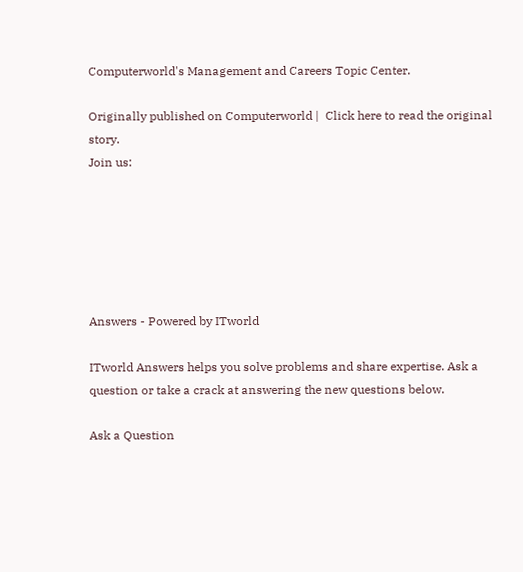Computerworld's Management and Careers Topic Center.

Originally published on Computerworld |  Click here to read the original story.
Join us:






Answers - Powered by ITworld

ITworld Answers helps you solve problems and share expertise. Ask a question or take a crack at answering the new questions below.

Ask a Question